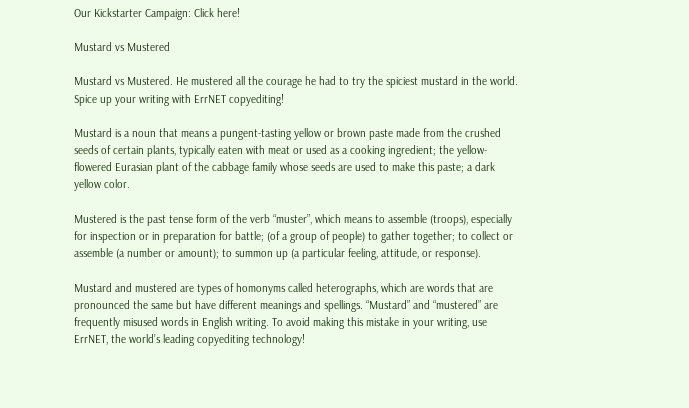Our Kickstarter Campaign: Click here!

Mustard vs Mustered

Mustard vs Mustered. He mustered all the courage he had to try the spiciest mustard in the world. Spice up your writing with ErrNET copyediting!

Mustard is a noun that means a pungent-tasting yellow or brown paste made from the crushed seeds of certain plants, typically eaten with meat or used as a cooking ingredient; the yellow-flowered Eurasian plant of the cabbage family whose seeds are used to make this paste; a dark yellow color.

Mustered is the past tense form of the verb “muster”, which means to assemble (troops), especially for inspection or in preparation for battle; (of a group of people) to gather together; to collect or assemble (a number or amount); to summon up (a particular feeling, attitude, or response).

Mustard and mustered are types of homonyms called heterographs, which are words that are pronounced the same but have different meanings and spellings. “Mustard” and “mustered” are frequently misused words in English writing. To avoid making this mistake in your writing, use ErrNET, the world’s leading copyediting technology!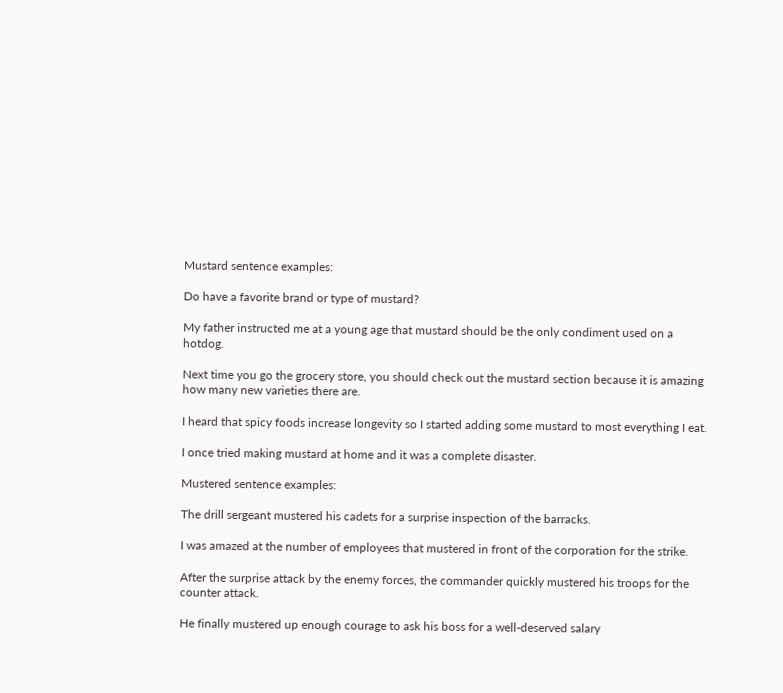Mustard sentence examples:

Do have a favorite brand or type of mustard?

My father instructed me at a young age that mustard should be the only condiment used on a hotdog.

Next time you go the grocery store, you should check out the mustard section because it is amazing how many new varieties there are.

I heard that spicy foods increase longevity so I started adding some mustard to most everything I eat.

I once tried making mustard at home and it was a complete disaster.

Mustered sentence examples:

The drill sergeant mustered his cadets for a surprise inspection of the barracks.

I was amazed at the number of employees that mustered in front of the corporation for the strike.

After the surprise attack by the enemy forces, the commander quickly mustered his troops for the counter attack.

He finally mustered up enough courage to ask his boss for a well-deserved salary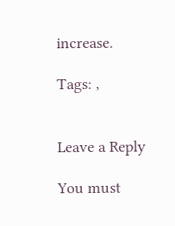increase.

Tags: ,


Leave a Reply

You must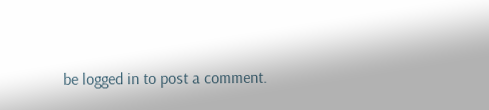be logged in to post a comment.